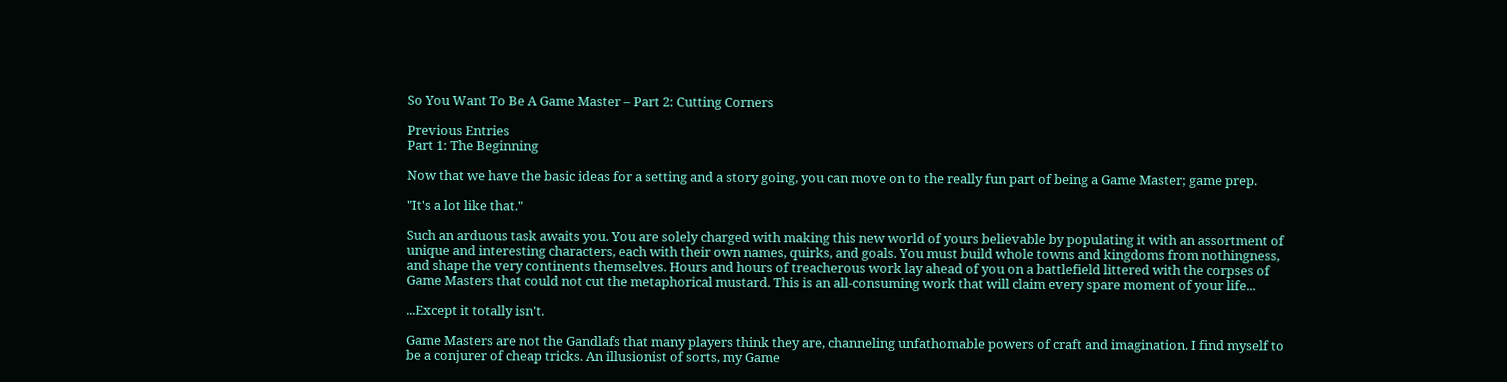So You Want To Be A Game Master – Part 2: Cutting Corners

Previous Entries
Part 1: The Beginning

Now that we have the basic ideas for a setting and a story going, you can move on to the really fun part of being a Game Master; game prep.

"It's a lot like that."

Such an arduous task awaits you. You are solely charged with making this new world of yours believable by populating it with an assortment of unique and interesting characters, each with their own names, quirks, and goals. You must build whole towns and kingdoms from nothingness, and shape the very continents themselves. Hours and hours of treacherous work lay ahead of you on a battlefield littered with the corpses of Game Masters that could not cut the metaphorical mustard. This is an all-consuming work that will claim every spare moment of your life...

...Except it totally isn't.

Game Masters are not the Gandlafs that many players think they are, channeling unfathomable powers of craft and imagination. I find myself to be a conjurer of cheap tricks. An illusionist of sorts, my Game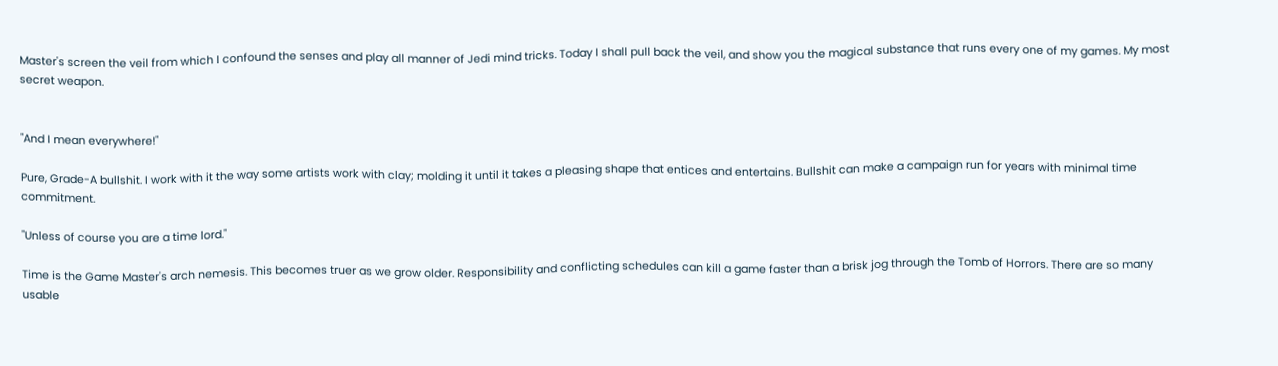Master's screen the veil from which I confound the senses and play all manner of Jedi mind tricks. Today I shall pull back the veil, and show you the magical substance that runs every one of my games. My most secret weapon.


"And I mean everywhere!"

Pure, Grade-A bullshit. I work with it the way some artists work with clay; molding it until it takes a pleasing shape that entices and entertains. Bullshit can make a campaign run for years with minimal time commitment.

"Unless of course you are a time lord."

Time is the Game Master's arch nemesis. This becomes truer as we grow older. Responsibility and conflicting schedules can kill a game faster than a brisk jog through the Tomb of Horrors. There are so many usable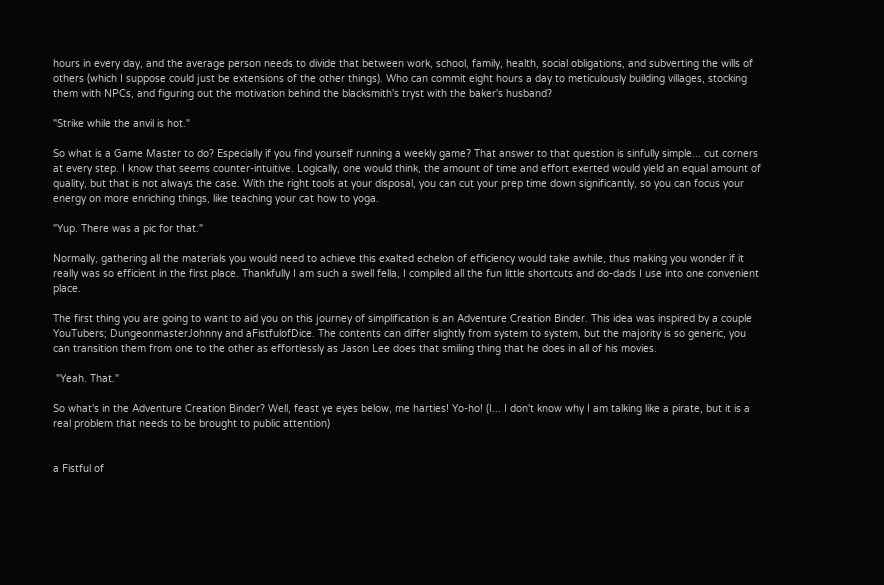hours in every day, and the average person needs to divide that between work, school, family, health, social obligations, and subverting the wills of others (which I suppose could just be extensions of the other things). Who can commit eight hours a day to meticulously building villages, stocking them with NPCs, and figuring out the motivation behind the blacksmith's tryst with the baker's husband?

"Strike while the anvil is hot."

So what is a Game Master to do? Especially if you find yourself running a weekly game? That answer to that question is sinfully simple... cut corners at every step. I know that seems counter-intuitive. Logically, one would think, the amount of time and effort exerted would yield an equal amount of quality, but that is not always the case. With the right tools at your disposal, you can cut your prep time down significantly, so you can focus your energy on more enriching things, like teaching your cat how to yoga.

"Yup. There was a pic for that."

Normally, gathering all the materials you would need to achieve this exalted echelon of efficiency would take awhile, thus making you wonder if it really was so efficient in the first place. Thankfully I am such a swell fella, I compiled all the fun little shortcuts and do-dads I use into one convenient place.

The first thing you are going to want to aid you on this journey of simplification is an Adventure Creation Binder. This idea was inspired by a couple YouTubers; DungeonmasterJohnny and aFistfulofDice. The contents can differ slightly from system to system, but the majority is so generic, you can transition them from one to the other as effortlessly as Jason Lee does that smiling thing that he does in all of his movies.

 "Yeah. That."

So what's in the Adventure Creation Binder? Well, feast ye eyes below, me harties! Yo-ho! (I... I don't know why I am talking like a pirate, but it is a real problem that needs to be brought to public attention)


a Fistful of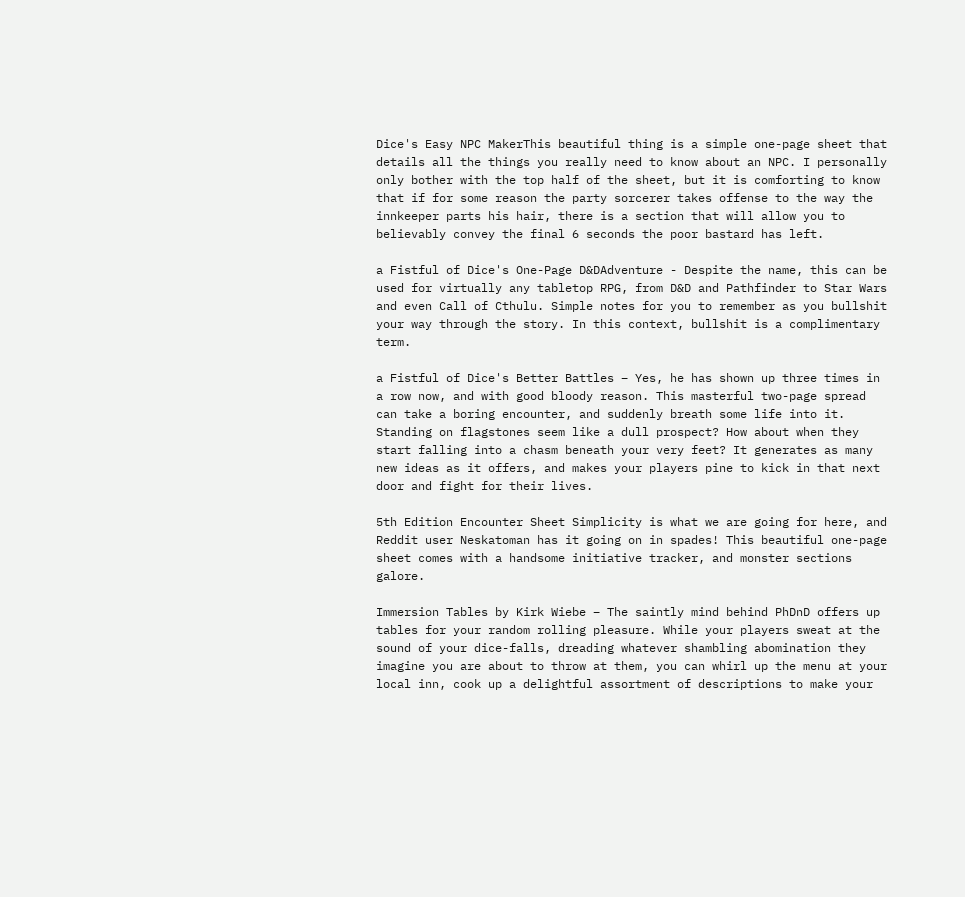Dice's Easy NPC MakerThis beautiful thing is a simple one-page sheet that details all the things you really need to know about an NPC. I personally only bother with the top half of the sheet, but it is comforting to know that if for some reason the party sorcerer takes offense to the way the innkeeper parts his hair, there is a section that will allow you to believably convey the final 6 seconds the poor bastard has left.

a Fistful of Dice's One-Page D&DAdventure - Despite the name, this can be used for virtually any tabletop RPG, from D&D and Pathfinder to Star Wars and even Call of Cthulu. Simple notes for you to remember as you bullshit your way through the story. In this context, bullshit is a complimentary term.

a Fistful of Dice's Better Battles – Yes, he has shown up three times in a row now, and with good bloody reason. This masterful two-page spread can take a boring encounter, and suddenly breath some life into it. Standing on flagstones seem like a dull prospect? How about when they start falling into a chasm beneath your very feet? It generates as many new ideas as it offers, and makes your players pine to kick in that next door and fight for their lives.

5th Edition Encounter Sheet Simplicity is what we are going for here, and Reddit user Neskatoman has it going on in spades! This beautiful one-page sheet comes with a handsome initiative tracker, and monster sections galore.

Immersion Tables by Kirk Wiebe – The saintly mind behind PhDnD offers up tables for your random rolling pleasure. While your players sweat at the sound of your dice-falls, dreading whatever shambling abomination they imagine you are about to throw at them, you can whirl up the menu at your local inn, cook up a delightful assortment of descriptions to make your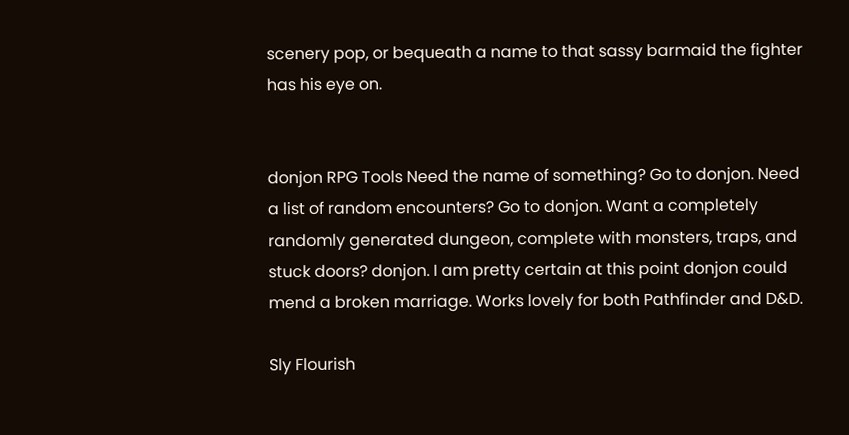scenery pop, or bequeath a name to that sassy barmaid the fighter has his eye on.


donjon RPG Tools Need the name of something? Go to donjon. Need a list of random encounters? Go to donjon. Want a completely randomly generated dungeon, complete with monsters, traps, and stuck doors? donjon. I am pretty certain at this point donjon could mend a broken marriage. Works lovely for both Pathfinder and D&D.

Sly Flourish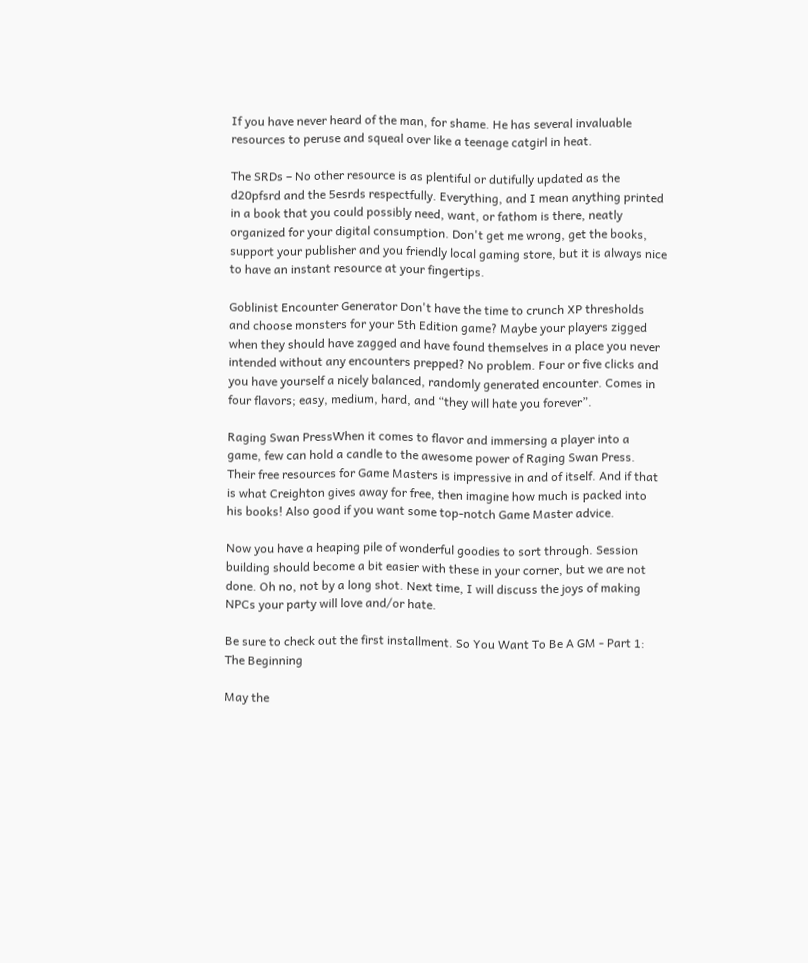If you have never heard of the man, for shame. He has several invaluable resources to peruse and squeal over like a teenage catgirl in heat.

The SRDs – No other resource is as plentiful or dutifully updated as the d20pfsrd and the 5esrds respectfully. Everything, and I mean anything printed in a book that you could possibly need, want, or fathom is there, neatly organized for your digital consumption. Don't get me wrong, get the books, support your publisher and you friendly local gaming store, but it is always nice to have an instant resource at your fingertips.

Goblinist Encounter Generator Don't have the time to crunch XP thresholds and choose monsters for your 5th Edition game? Maybe your players zigged when they should have zagged and have found themselves in a place you never intended without any encounters prepped? No problem. Four or five clicks and you have yourself a nicely balanced, randomly generated encounter. Comes in four flavors; easy, medium, hard, and “they will hate you forever”.

Raging Swan PressWhen it comes to flavor and immersing a player into a game, few can hold a candle to the awesome power of Raging Swan Press. Their free resources for Game Masters is impressive in and of itself. And if that is what Creighton gives away for free, then imagine how much is packed into his books! Also good if you want some top-notch Game Master advice.

Now you have a heaping pile of wonderful goodies to sort through. Session building should become a bit easier with these in your corner, but we are not done. Oh no, not by a long shot. Next time, I will discuss the joys of making NPCs your party will love and/or hate.

Be sure to check out the first installment. So You Want To Be A GM - Part 1: The Beginning

May the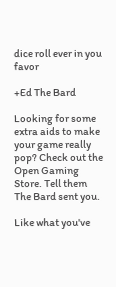dice roll ever in you favor

+Ed The Bard

Looking for some extra aids to make your game really pop? Check out the Open Gaming Store. Tell them The Bard sent you.

Like what you've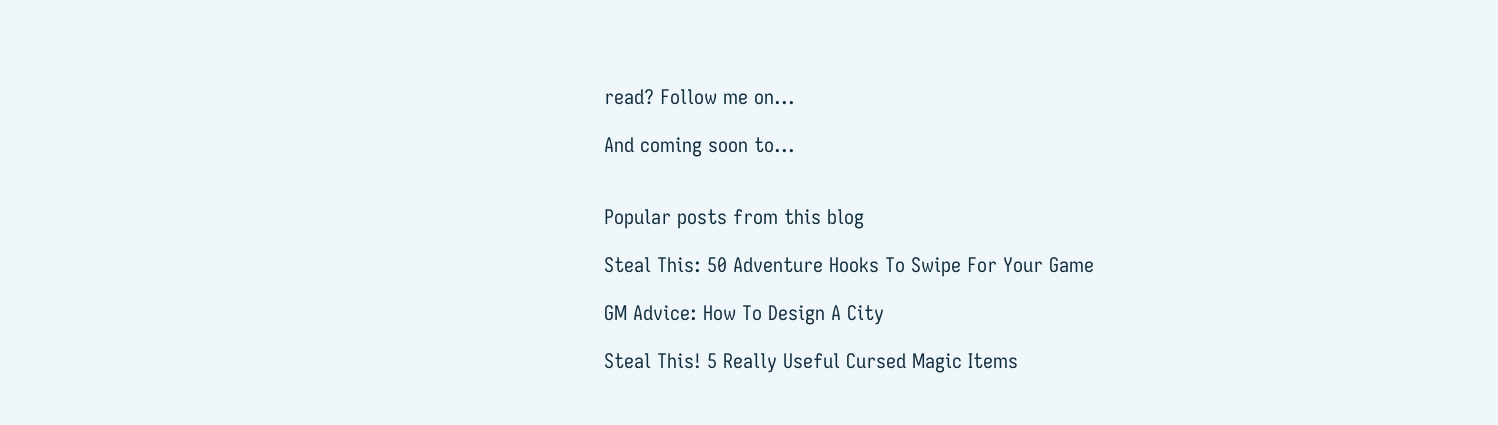read? Follow me on...

And coming soon to...


Popular posts from this blog

Steal This: 50 Adventure Hooks To Swipe For Your Game

GM Advice: How To Design A City

Steal This! 5 Really Useful Cursed Magic Items